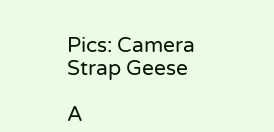Pics: Camera Strap Geese

A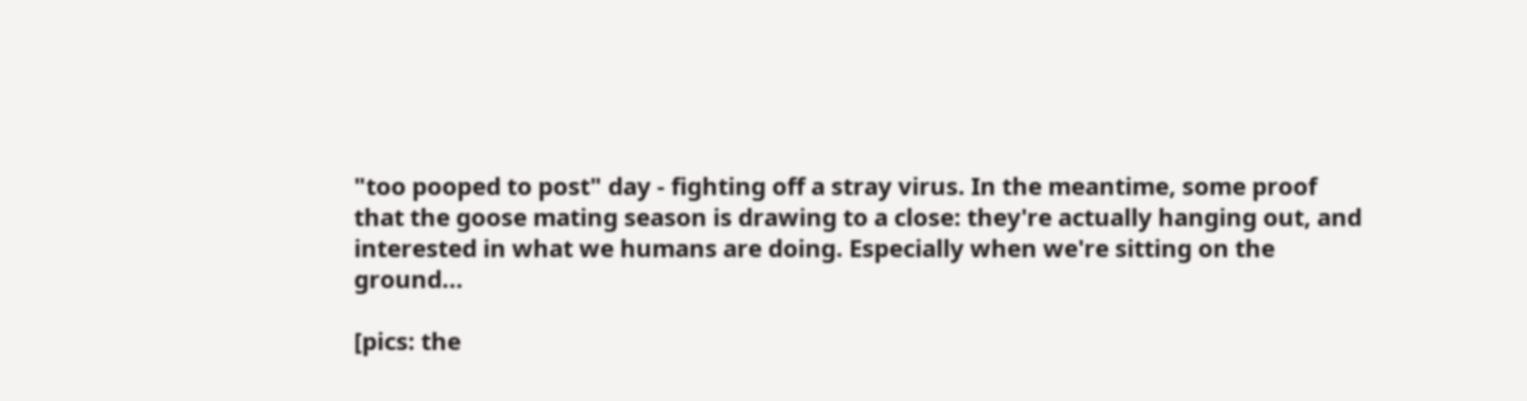"too pooped to post" day - fighting off a stray virus. In the meantime, some proof that the goose mating season is drawing to a close: they're actually hanging out, and interested in what we humans are doing. Especially when we're sitting on the ground...

[pics: the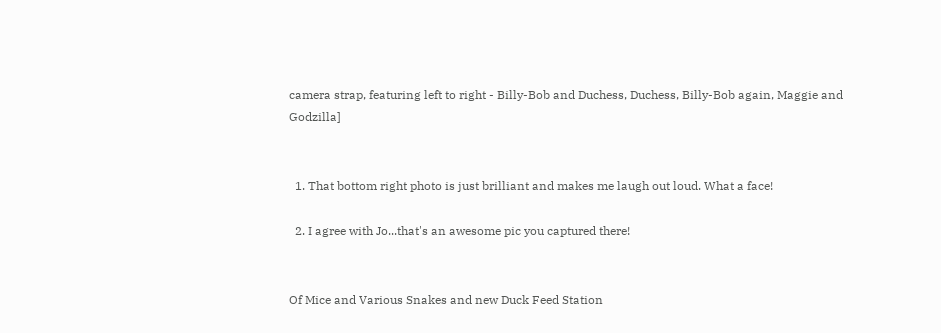camera strap, featuring left to right - Billy-Bob and Duchess, Duchess, Billy-Bob again, Maggie and Godzilla]


  1. That bottom right photo is just brilliant and makes me laugh out loud. What a face!

  2. I agree with Jo...that's an awesome pic you captured there!


Of Mice and Various Snakes and new Duck Feed Station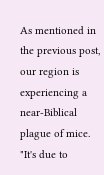As mentioned in the previous post, our region is experiencing a near-Biblical plague of mice. "It's due to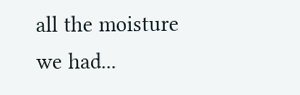all the moisture we had...